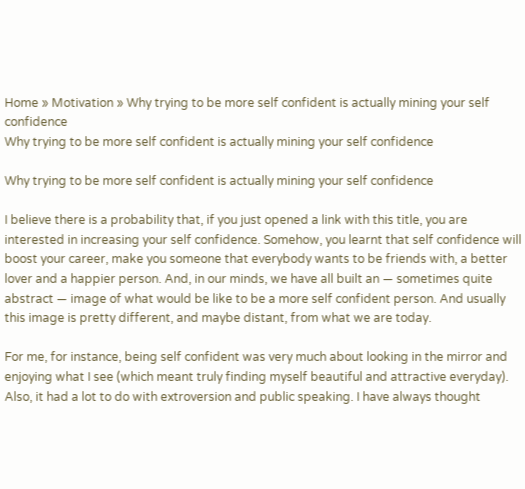Home » Motivation » Why trying to be more self confident is actually mining your self confidence
Why trying to be more self confident is actually mining your self confidence

Why trying to be more self confident is actually mining your self confidence

I believe there is a probability that, if you just opened a link with this title, you are interested in increasing your self confidence. Somehow, you learnt that self confidence will boost your career, make you someone that everybody wants to be friends with, a better lover and a happier person. And, in our minds, we have all built an — sometimes quite abstract — image of what would be like to be a more self confident person. And usually this image is pretty different, and maybe distant, from what we are today.

For me, for instance, being self confident was very much about looking in the mirror and enjoying what I see (which meant truly finding myself beautiful and attractive everyday). Also, it had a lot to do with extroversion and public speaking. I have always thought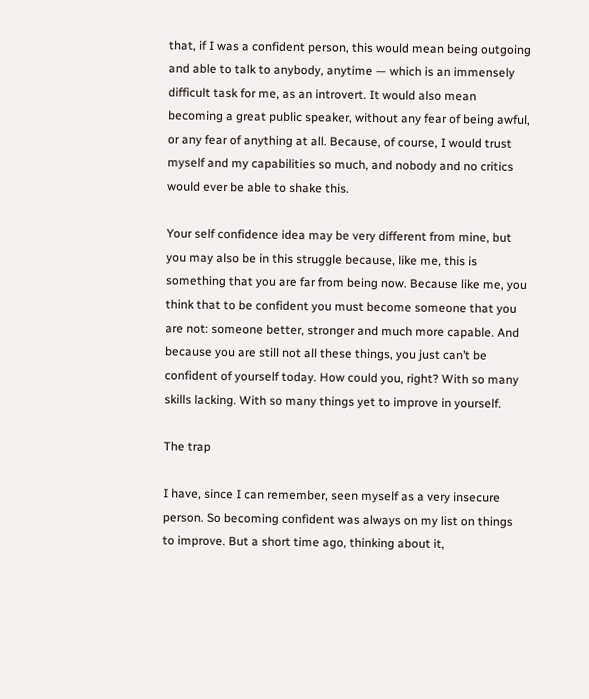that, if I was a confident person, this would mean being outgoing and able to talk to anybody, anytime — which is an immensely difficult task for me, as an introvert. It would also mean becoming a great public speaker, without any fear of being awful, or any fear of anything at all. Because, of course, I would trust myself and my capabilities so much, and nobody and no critics would ever be able to shake this.

Your self confidence idea may be very different from mine, but you may also be in this struggle because, like me, this is something that you are far from being now. Because like me, you think that to be confident you must become someone that you are not: someone better, stronger and much more capable. And because you are still not all these things, you just can’t be confident of yourself today. How could you, right? With so many skills lacking. With so many things yet to improve in yourself.

The trap

I have, since I can remember, seen myself as a very insecure person. So becoming confident was always on my list on things to improve. But a short time ago, thinking about it,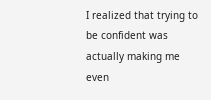I realized that trying to be confident was actually making me even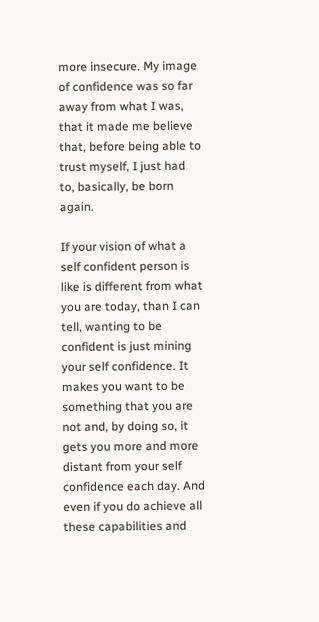more insecure. My image of confidence was so far away from what I was, that it made me believe that, before being able to trust myself, I just had to, basically, be born again.

If your vision of what a self confident person is like is different from what you are today, than I can tell, wanting to be confident is just mining your self confidence. It makes you want to be something that you are not and, by doing so, it gets you more and more distant from your self confidence each day. And even if you do achieve all these capabilities and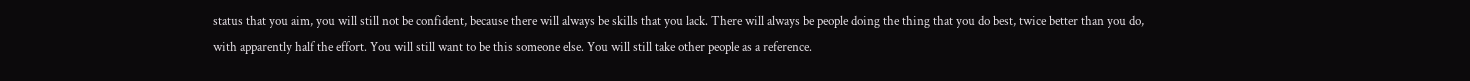status that you aim, you will still not be confident, because there will always be skills that you lack. There will always be people doing the thing that you do best, twice better than you do, with apparently half the effort. You will still want to be this someone else. You will still take other people as a reference.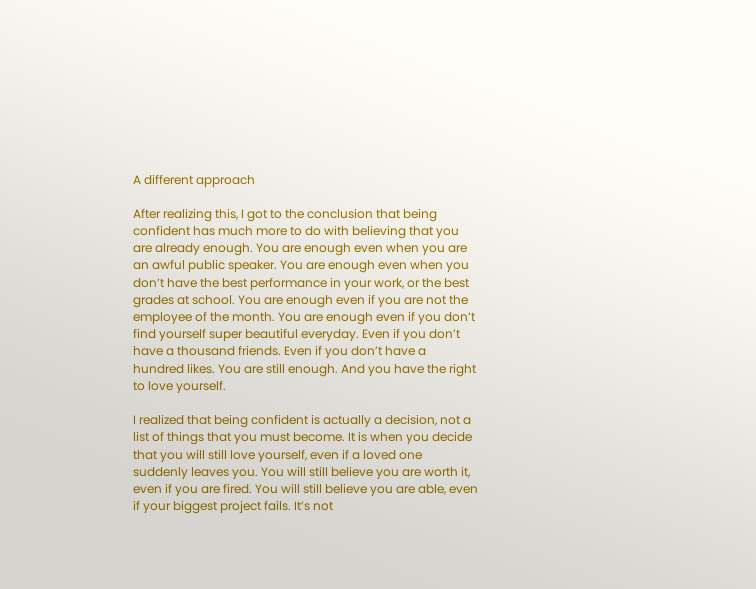A different approach

After realizing this, I got to the conclusion that being confident has much more to do with believing that you are already enough. You are enough even when you are an awful public speaker. You are enough even when you don’t have the best performance in your work, or the best grades at school. You are enough even if you are not the employee of the month. You are enough even if you don’t find yourself super beautiful everyday. Even if you don’t have a thousand friends. Even if you don’t have a hundred likes. You are still enough. And you have the right to love yourself.

I realized that being confident is actually a decision, not a list of things that you must become. It is when you decide that you will still love yourself, even if a loved one suddenly leaves you. You will still believe you are worth it, even if you are fired. You will still believe you are able, even if your biggest project fails. It’s not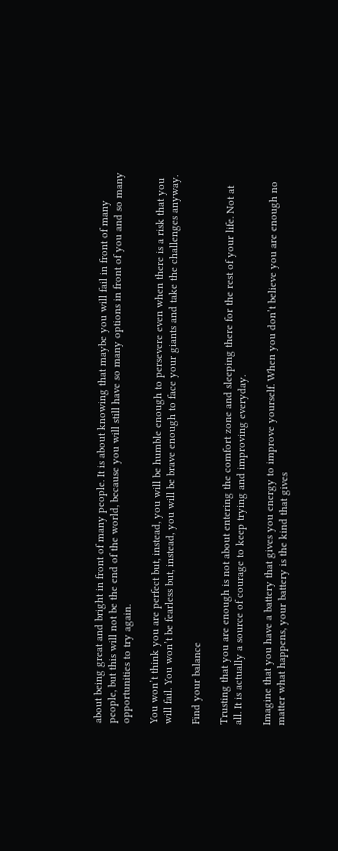about being great and bright in front of many people. It is about knowing that maybe you will fail in front of many people, but this will not be the end of the world, because you will still have so many options in front of you and so many opportunities to try again.

You won’t think you are perfect but, instead, you will be humble enough to persevere even when there is a risk that you will fail. You won’t be fearless but, instead, you will be brave enough to face your giants and take the challenges anyway.

Find your balance

Trusting that you are enough is not about entering the comfort zone and sleeping there for the rest of your life. Not at all. It is actually a source of courage to keep trying and improving everyday.

Imagine that you have a battery that gives you energy to improve yourself. When you don’t believe you are enough no matter what happens, your battery is the kind that gives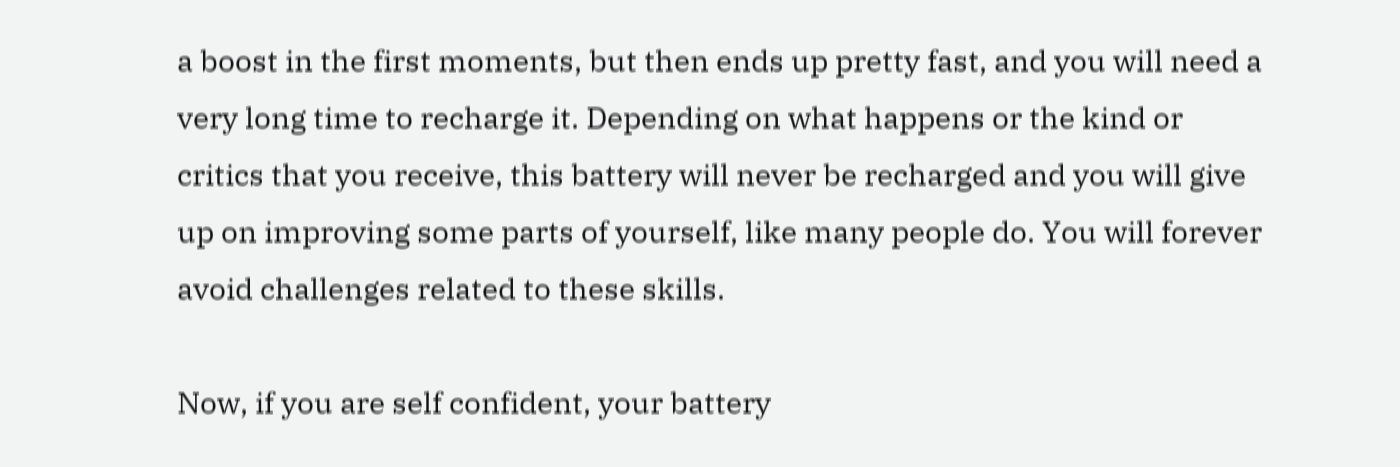a boost in the first moments, but then ends up pretty fast, and you will need a very long time to recharge it. Depending on what happens or the kind or critics that you receive, this battery will never be recharged and you will give up on improving some parts of yourself, like many people do. You will forever avoid challenges related to these skills.

Now, if you are self confident, your battery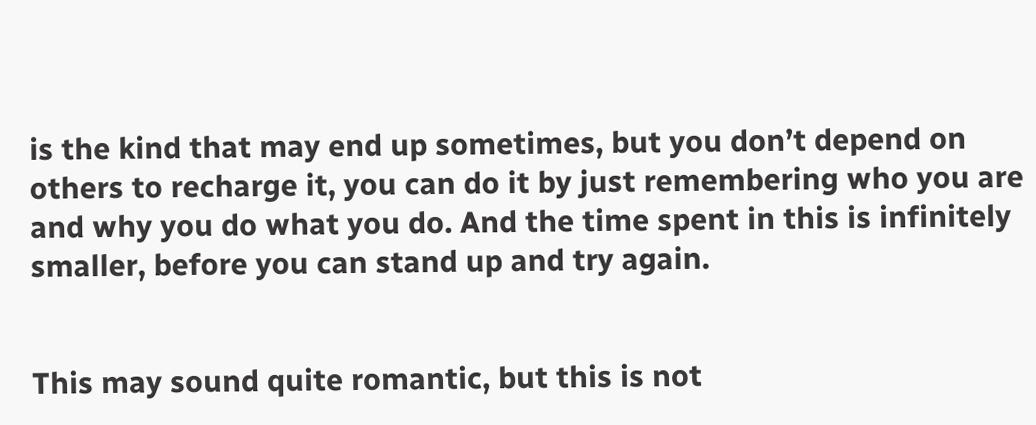is the kind that may end up sometimes, but you don’t depend on others to recharge it, you can do it by just remembering who you are and why you do what you do. And the time spent in this is infinitely smaller, before you can stand up and try again.


This may sound quite romantic, but this is not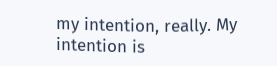my intention, really. My intention is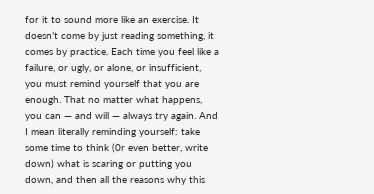for it to sound more like an exercise. It doesn’t come by just reading something, it comes by practice. Each time you feel like a failure, or ugly, or alone, or insufficient, you must remind yourself that you are enough. That no matter what happens, you can — and will — always try again. And I mean literally reminding yourself: take some time to think (0r even better, write down) what is scaring or putting you down, and then all the reasons why this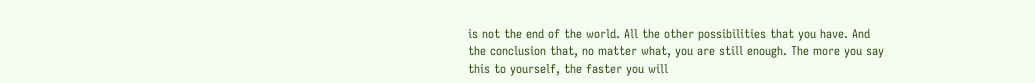is not the end of the world. All the other possibilities that you have. And the conclusion that, no matter what, you are still enough. The more you say this to yourself, the faster you will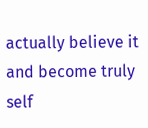actually believe it and become truly self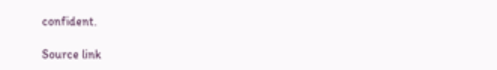confident.

Source link